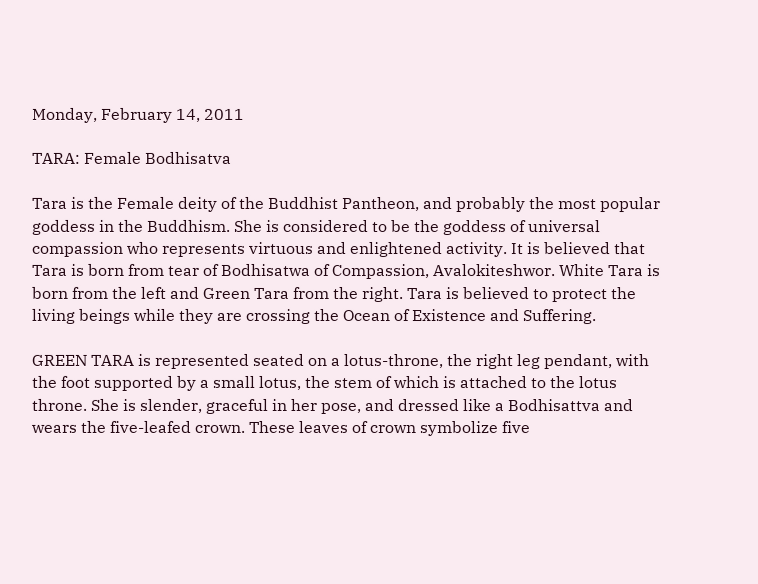Monday, February 14, 2011

TARA: Female Bodhisatva

Tara is the Female deity of the Buddhist Pantheon, and probably the most popular goddess in the Buddhism. She is considered to be the goddess of universal compassion who represents virtuous and enlightened activity. It is believed that Tara is born from tear of Bodhisatwa of Compassion, Avalokiteshwor. White Tara is born from the left and Green Tara from the right. Tara is believed to protect the living beings while they are crossing the Ocean of Existence and Suffering.

GREEN TARA is represented seated on a lotus-throne, the right leg pendant, with the foot supported by a small lotus, the stem of which is attached to the lotus throne. She is slender, graceful in her pose, and dressed like a Bodhisattva and wears the five-leafed crown. These leaves of crown symbolize five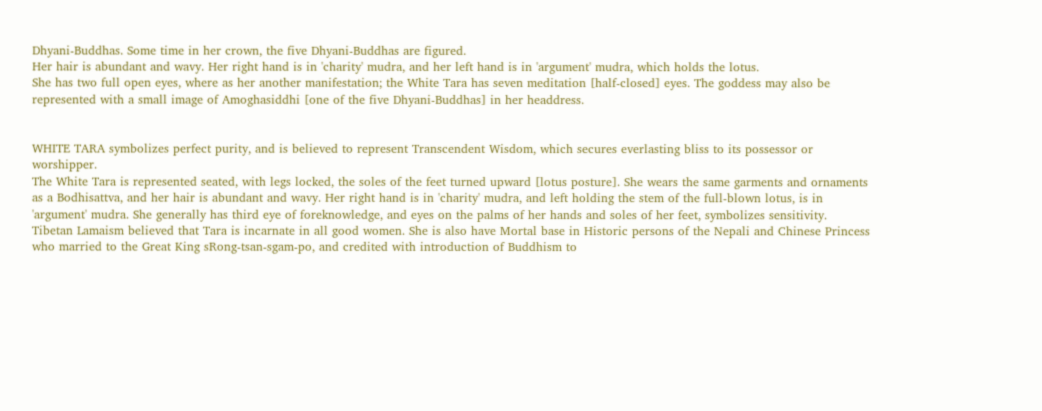Dhyani-Buddhas. Some time in her crown, the five Dhyani-Buddhas are figured.
Her hair is abundant and wavy. Her right hand is in 'charity' mudra, and her left hand is in 'argument' mudra, which holds the lotus.
She has two full open eyes, where as her another manifestation; the White Tara has seven meditation [half-closed] eyes. The goddess may also be represented with a small image of Amoghasiddhi [one of the five Dhyani-Buddhas] in her headdress.


WHITE TARA symbolizes perfect purity, and is believed to represent Transcendent Wisdom, which secures everlasting bliss to its possessor or worshipper.
The White Tara is represented seated, with legs locked, the soles of the feet turned upward [lotus posture]. She wears the same garments and ornaments as a Bodhisattva, and her hair is abundant and wavy. Her right hand is in 'charity' mudra, and left holding the stem of the full-blown lotus, is in 'argument' mudra. She generally has third eye of foreknowledge, and eyes on the palms of her hands and soles of her feet, symbolizes sensitivity.
Tibetan Lamaism believed that Tara is incarnate in all good women. She is also have Mortal base in Historic persons of the Nepali and Chinese Princess who married to the Great King sRong-tsan-sgam-po, and credited with introduction of Buddhism to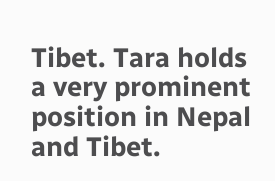Tibet. Tara holds a very prominent position in Nepal and Tibet.